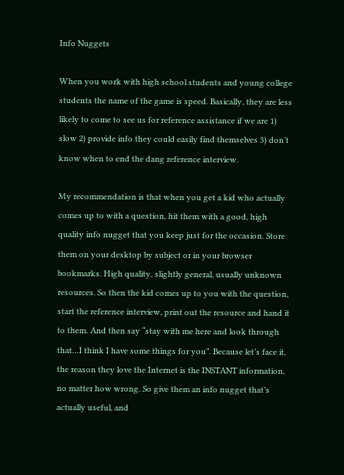Info Nuggets

When you work with high school students and young college students the name of the game is speed. Basically, they are less likely to come to see us for reference assistance if we are 1) slow 2) provide info they could easily find themselves 3) don’t know when to end the dang reference interview.

My recommendation is that when you get a kid who actually comes up to with a question, hit them with a good, high quality info nugget that you keep just for the occasion. Store them on your desktop by subject or in your browser bookmarks. High quality, slightly general, usually unknown resources. So then the kid comes up to you with the question, start the reference interview, print out the resource and hand it to them. And then say “stay with me here and look through that…I think I have some things for you”. Because let’s face it, the reason they love the Internet is the INSTANT information, no matter how wrong. So give them an info nugget that’s actually useful, and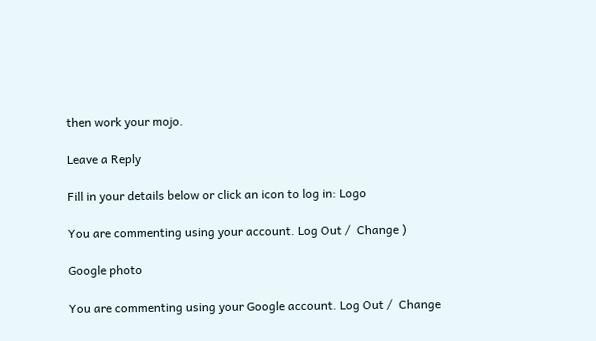then work your mojo.

Leave a Reply

Fill in your details below or click an icon to log in: Logo

You are commenting using your account. Log Out /  Change )

Google photo

You are commenting using your Google account. Log Out /  Change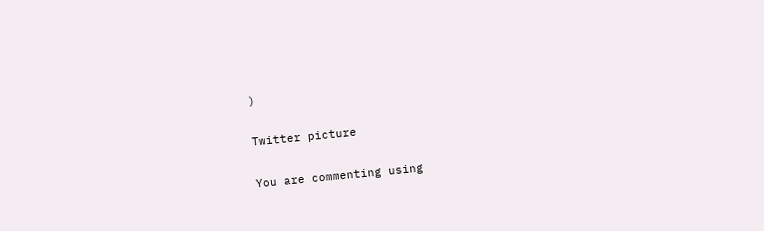)

Twitter picture

You are commenting using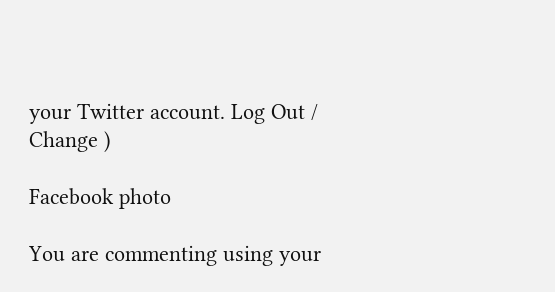your Twitter account. Log Out /  Change )

Facebook photo

You are commenting using your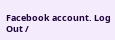Facebook account. Log Out /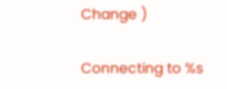Change )

Connecting to %s